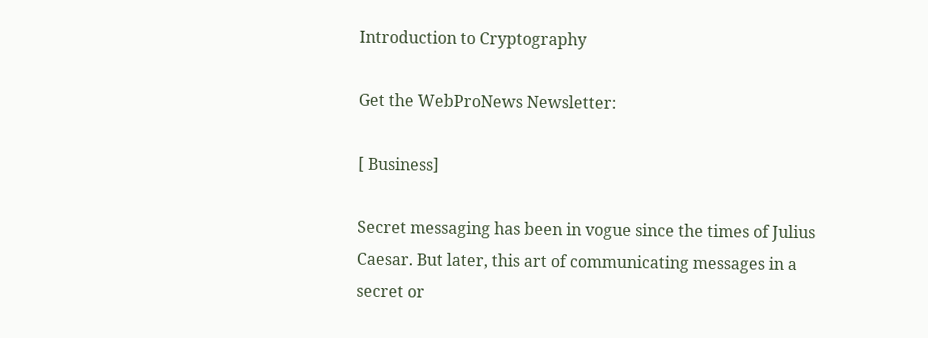Introduction to Cryptography

Get the WebProNews Newsletter:

[ Business]

Secret messaging has been in vogue since the times of Julius Caesar. But later, this art of communicating messages in a secret or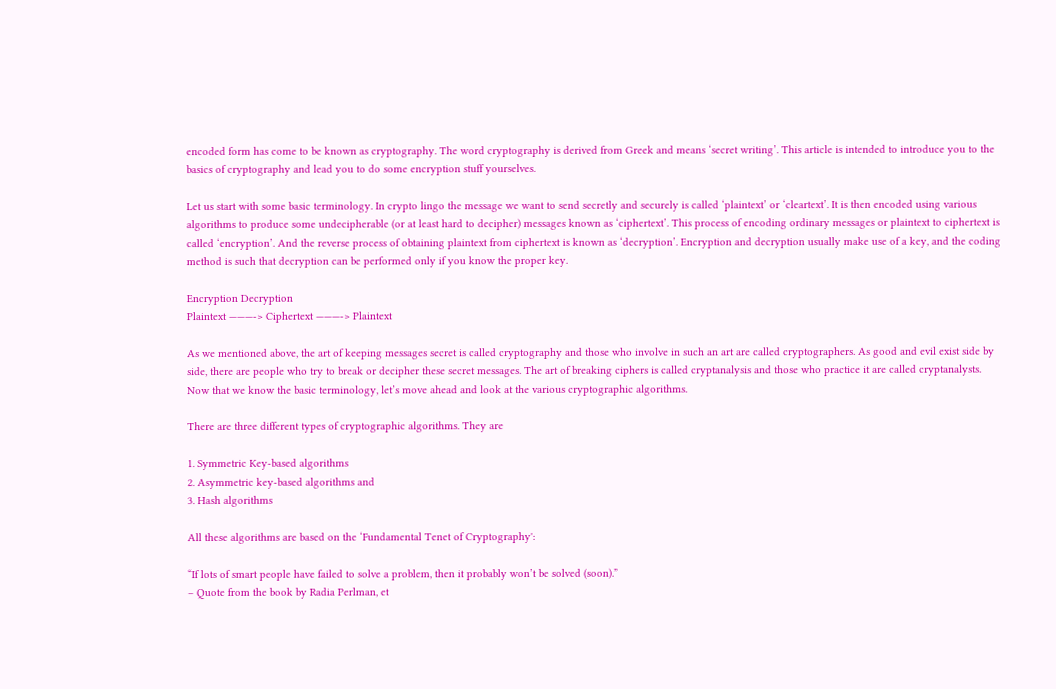encoded form has come to be known as cryptography. The word cryptography is derived from Greek and means ‘secret writing’. This article is intended to introduce you to the basics of cryptography and lead you to do some encryption stuff yourselves.

Let us start with some basic terminology. In crypto lingo the message we want to send secretly and securely is called ‘plaintext’ or ‘cleartext’. It is then encoded using various algorithms to produce some undecipherable (or at least hard to decipher) messages known as ‘ciphertext’. This process of encoding ordinary messages or plaintext to ciphertext is called ‘encryption’. And the reverse process of obtaining plaintext from ciphertext is known as ‘decryption’. Encryption and decryption usually make use of a key, and the coding method is such that decryption can be performed only if you know the proper key.

Encryption Decryption
Plaintext ———-> Ciphertext ———-> Plaintext

As we mentioned above, the art of keeping messages secret is called cryptography and those who involve in such an art are called cryptographers. As good and evil exist side by side, there are people who try to break or decipher these secret messages. The art of breaking ciphers is called cryptanalysis and those who practice it are called cryptanalysts. Now that we know the basic terminology, let’s move ahead and look at the various cryptographic algorithms.

There are three different types of cryptographic algorithms. They are

1. Symmetric Key-based algorithms
2. Asymmetric key-based algorithms and
3. Hash algorithms

All these algorithms are based on the ‘Fundamental Tenet of Cryptography':

“If lots of smart people have failed to solve a problem, then it probably won’t be solved (soon).”
– Quote from the book by Radia Perlman, et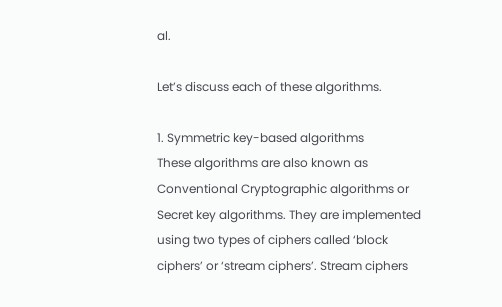al.

Let’s discuss each of these algorithms.

1. Symmetric key-based algorithms
These algorithms are also known as Conventional Cryptographic algorithms or Secret key algorithms. They are implemented using two types of ciphers called ‘block ciphers’ or ‘stream ciphers’. Stream ciphers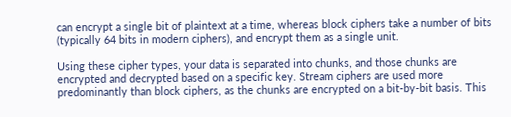can encrypt a single bit of plaintext at a time, whereas block ciphers take a number of bits (typically 64 bits in modern ciphers), and encrypt them as a single unit.

Using these cipher types, your data is separated into chunks, and those chunks are encrypted and decrypted based on a specific key. Stream ciphers are used more predominantly than block ciphers, as the chunks are encrypted on a bit-by-bit basis. This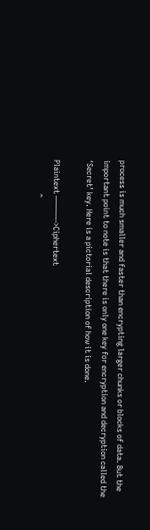process is much smaller and faster than encrypting larger chunks or blocks of data. But the important point to note is that there is only one key for encryption and decryption called the ‘Secret’ key. Here is a pictorial description of how it is done.

Plaintext ———->Ciphertext
                 ^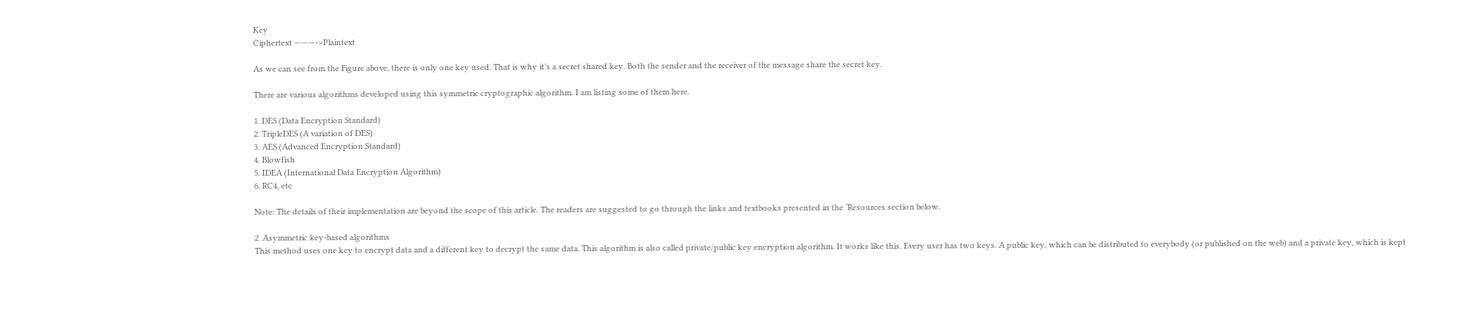Key
Ciphertext ———->Plaintext

As we can see from the Figure above, there is only one key used. That is why it’s a secret shared key. Both the sender and the receiver of the message share the secret key.

There are various algorithms developed using this symmetric cryptographic algorithm. I am listing some of them here.

1. DES (Data Encryption Standard)
2. TripleDES (A variation of DES)
3. AES (Advanced Encryption Standard)
4. Blowfish
5. IDEA (International Data Encryption Algorithm)
6. RC4, etc

Note: The details of their implementation are beyond the scope of this article. The readers are suggested to go through the links and textbooks presented in the ‘Resources section below.

2. Asymmetric key-based algorithms
This method uses one key to encrypt data and a different key to decrypt the same data. This algorithm is also called private/public key encryption algorithm. It works like this. Every user has two keys. A public key, which can be distributed to everybody (or published on the web) and a private key, which is kept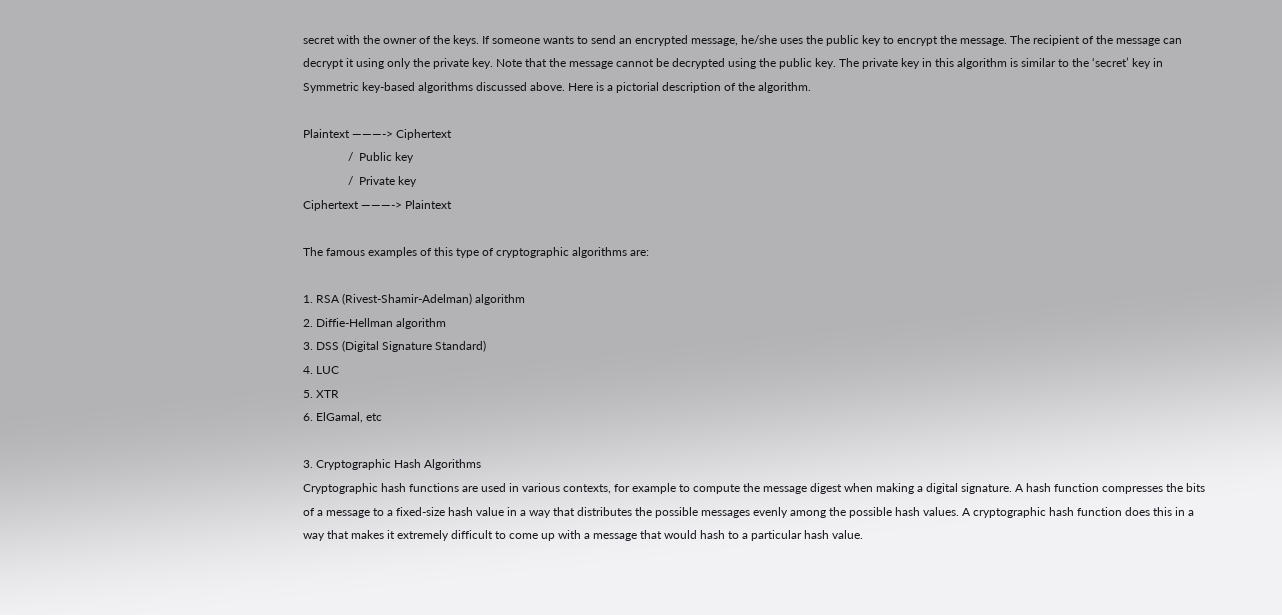secret with the owner of the keys. If someone wants to send an encrypted message, he/she uses the public key to encrypt the message. The recipient of the message can decrypt it using only the private key. Note that the message cannot be decrypted using the public key. The private key in this algorithm is similar to the ‘secret’ key in Symmetric key-based algorithms discussed above. Here is a pictorial description of the algorithm.

Plaintext ———-> Ciphertext
               /  Public key
               /  Private key
Ciphertext ———-> Plaintext

The famous examples of this type of cryptographic algorithms are:

1. RSA (Rivest-Shamir-Adelman) algorithm
2. Diffie-Hellman algorithm
3. DSS (Digital Signature Standard)
4. LUC
5. XTR
6. ElGamal, etc

3. Cryptographic Hash Algorithms
Cryptographic hash functions are used in various contexts, for example to compute the message digest when making a digital signature. A hash function compresses the bits of a message to a fixed-size hash value in a way that distributes the possible messages evenly among the possible hash values. A cryptographic hash function does this in a way that makes it extremely difficult to come up with a message that would hash to a particular hash value.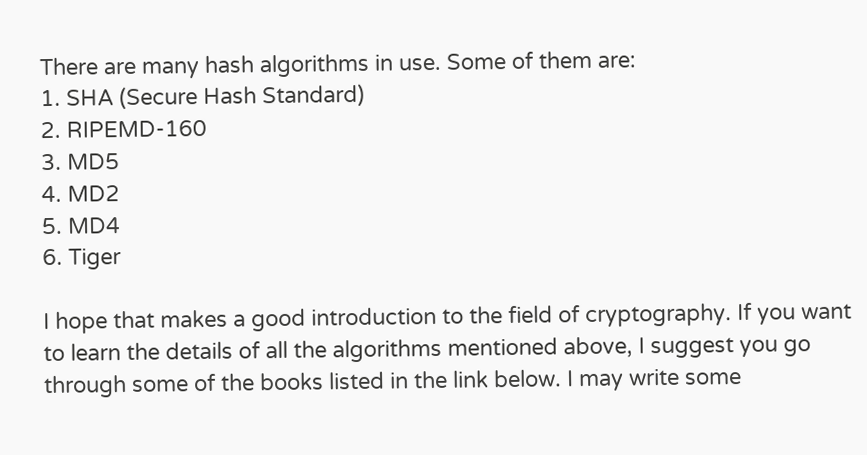There are many hash algorithms in use. Some of them are:
1. SHA (Secure Hash Standard)
2. RIPEMD-160
3. MD5
4. MD2
5. MD4
6. Tiger

I hope that makes a good introduction to the field of cryptography. If you want to learn the details of all the algorithms mentioned above, I suggest you go through some of the books listed in the link below. I may write some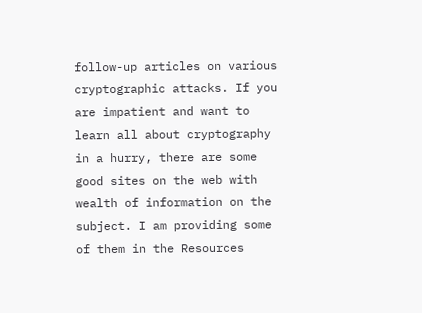follow-up articles on various cryptographic attacks. If you are impatient and want to learn all about cryptography in a hurry, there are some good sites on the web with wealth of information on the subject. I am providing some of them in the Resources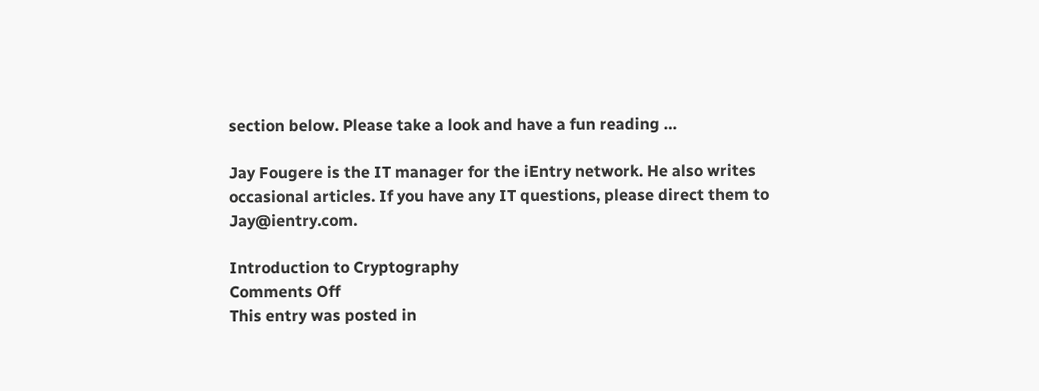section below. Please take a look and have a fun reading …

Jay Fougere is the IT manager for the iEntry network. He also writes occasional articles. If you have any IT questions, please direct them to Jay@ientry.com.

Introduction to Cryptography
Comments Off
This entry was posted in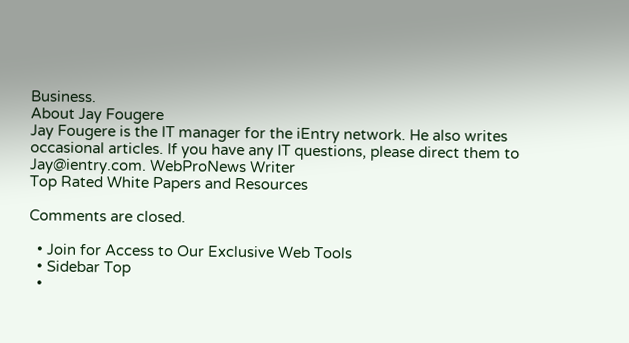Business.
About Jay Fougere
Jay Fougere is the IT manager for the iEntry network. He also writes occasional articles. If you have any IT questions, please direct them to Jay@ientry.com. WebProNews Writer
Top Rated White Papers and Resources

Comments are closed.

  • Join for Access to Our Exclusive Web Tools
  • Sidebar Top
  •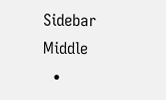Sidebar Middle
  •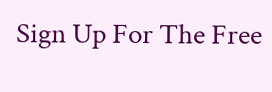Sign Up For The Free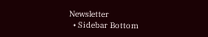Newsletter
  • Sidebar Bottom